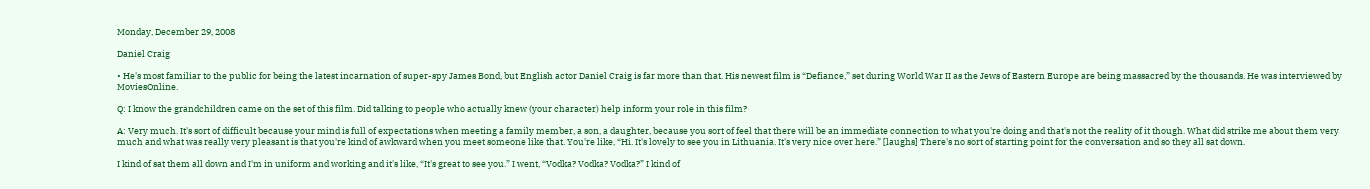Monday, December 29, 2008

Daniel Craig

• He's most familiar to the public for being the latest incarnation of super-spy James Bond, but English actor Daniel Craig is far more than that. His newest film is “Defiance,” set during World War II as the Jews of Eastern Europe are being massacred by the thousands. He was interviewed by MoviesOnline.

Q: I know the grandchildren came on the set of this film. Did talking to people who actually knew (your character) help inform your role in this film?

A: Very much. It's sort of difficult because your mind is full of expectations when meeting a family member, a son, a daughter, because you sort of feel that there will be an immediate connection to what you're doing and that's not the reality of it though. What did strike me about them very much and what was really very pleasant is that you're kind of awkward when you meet someone like that. You're like, “Hi. It's lovely to see you in Lithuania. It's very nice over here.” [laughs] There's no sort of starting point for the conversation and so they all sat down.

I kind of sat them all down and I'm in uniform and working and it's like, “It's great to see you.” I went, “Vodka? Vodka? Vodka?” I kind of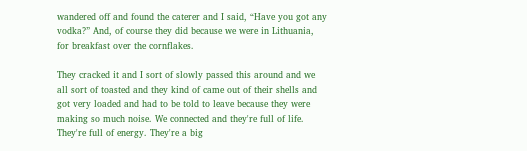wandered off and found the caterer and I said, “Have you got any vodka?” And, of course they did because we were in Lithuania, for breakfast over the cornflakes.

They cracked it and I sort of slowly passed this around and we all sort of toasted and they kind of came out of their shells and got very loaded and had to be told to leave because they were making so much noise. We connected and they're full of life. They're full of energy. They're a big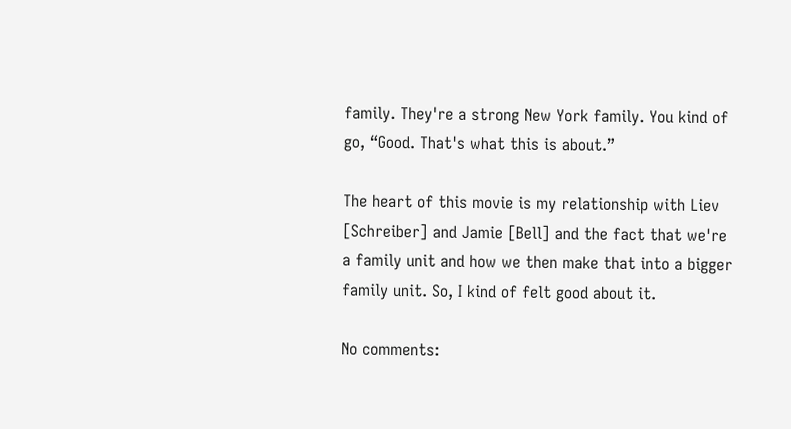family. They're a strong New York family. You kind of go, “Good. That's what this is about.”

The heart of this movie is my relationship with Liev [Schreiber] and Jamie [Bell] and the fact that we're a family unit and how we then make that into a bigger family unit. So, I kind of felt good about it.

No comments: